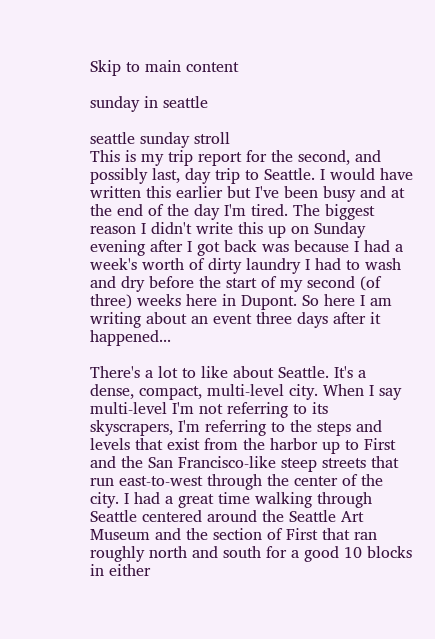Skip to main content

sunday in seattle

seattle sunday stroll
This is my trip report for the second, and possibly last, day trip to Seattle. I would have written this earlier but I've been busy and at the end of the day I'm tired. The biggest reason I didn't write this up on Sunday evening after I got back was because I had a week's worth of dirty laundry I had to wash and dry before the start of my second (of three) weeks here in Dupont. So here I am writing about an event three days after it happened...

There's a lot to like about Seattle. It's a dense, compact, multi-level city. When I say multi-level I'm not referring to its skyscrapers, I'm referring to the steps and levels that exist from the harbor up to First and the San Francisco-like steep streets that run east-to-west through the center of the city. I had a great time walking through Seattle centered around the Seattle Art Museum and the section of First that ran roughly north and south for a good 10 blocks in either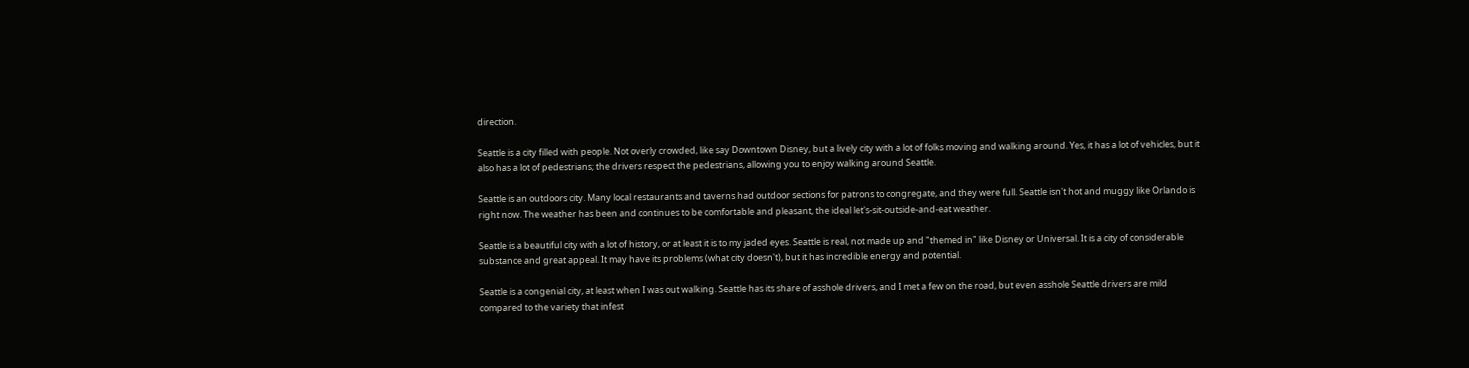direction.

Seattle is a city filled with people. Not overly crowded, like say Downtown Disney, but a lively city with a lot of folks moving and walking around. Yes, it has a lot of vehicles, but it also has a lot of pedestrians; the drivers respect the pedestrians, allowing you to enjoy walking around Seattle.

Seattle is an outdoors city. Many local restaurants and taverns had outdoor sections for patrons to congregate, and they were full. Seattle isn't hot and muggy like Orlando is right now. The weather has been and continues to be comfortable and pleasant, the ideal let's-sit-outside-and-eat weather.

Seattle is a beautiful city with a lot of history, or at least it is to my jaded eyes. Seattle is real, not made up and "themed in" like Disney or Universal. It is a city of considerable substance and great appeal. It may have its problems (what city doesn't), but it has incredible energy and potential.

Seattle is a congenial city, at least when I was out walking. Seattle has its share of asshole drivers, and I met a few on the road, but even asshole Seattle drivers are mild compared to the variety that infest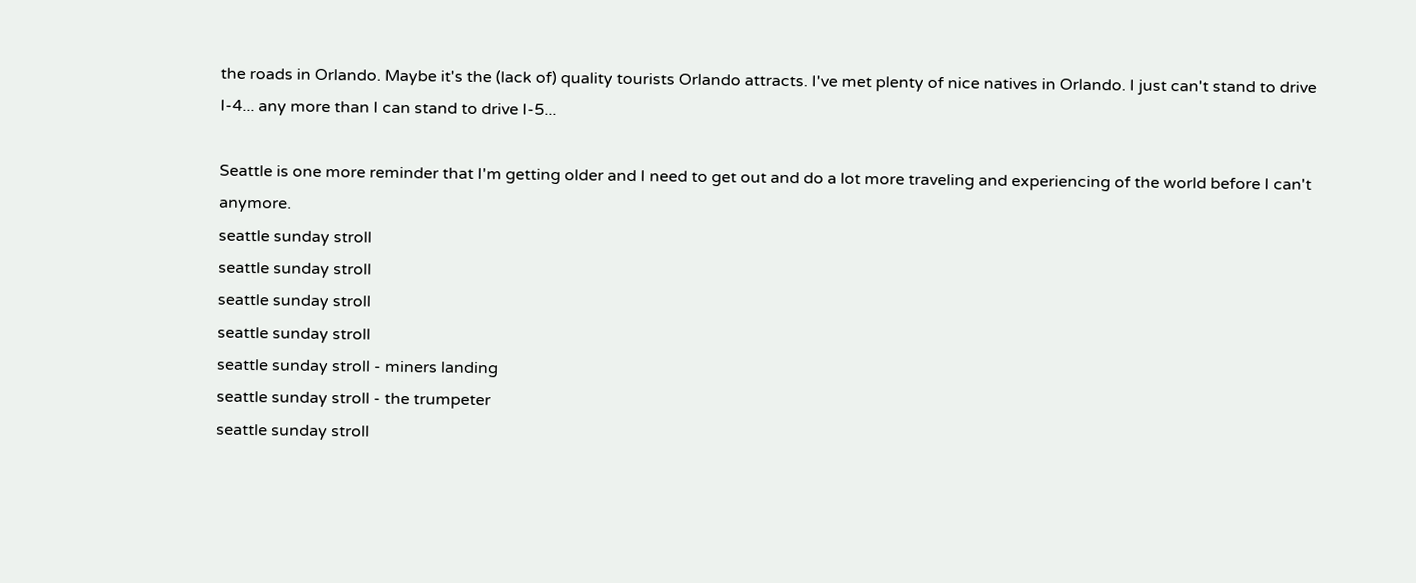the roads in Orlando. Maybe it's the (lack of) quality tourists Orlando attracts. I've met plenty of nice natives in Orlando. I just can't stand to drive I-4... any more than I can stand to drive I-5...

Seattle is one more reminder that I'm getting older and I need to get out and do a lot more traveling and experiencing of the world before I can't anymore.
seattle sunday stroll
seattle sunday stroll
seattle sunday stroll
seattle sunday stroll
seattle sunday stroll - miners landing
seattle sunday stroll - the trumpeter
seattle sunday stroll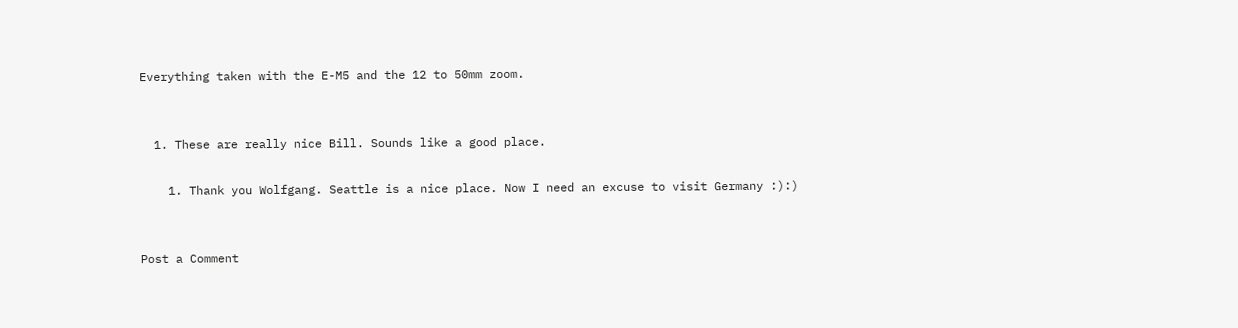Everything taken with the E-M5 and the 12 to 50mm zoom.


  1. These are really nice Bill. Sounds like a good place.

    1. Thank you Wolfgang. Seattle is a nice place. Now I need an excuse to visit Germany :):)


Post a Comment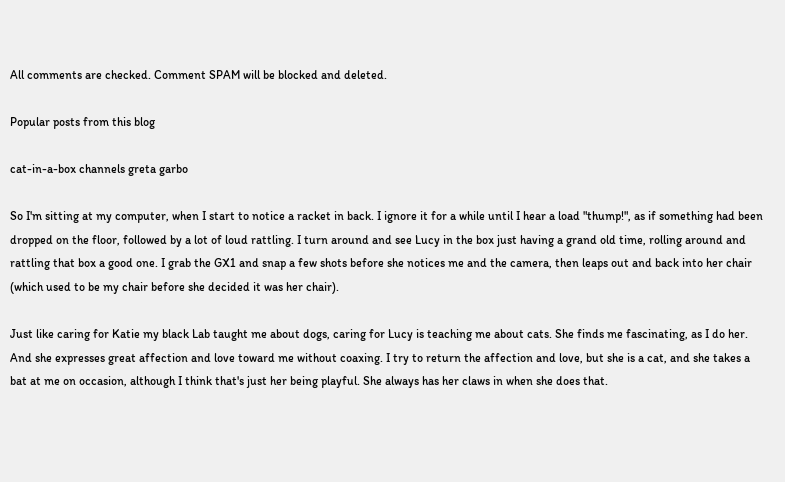All comments are checked. Comment SPAM will be blocked and deleted.

Popular posts from this blog

cat-in-a-box channels greta garbo

So I'm sitting at my computer, when I start to notice a racket in back. I ignore it for a while until I hear a load "thump!", as if something had been dropped on the floor, followed by a lot of loud rattling. I turn around and see Lucy in the box just having a grand old time, rolling around and rattling that box a good one. I grab the GX1 and snap a few shots before she notices me and the camera, then leaps out and back into her chair (which used to be my chair before she decided it was her chair).

Just like caring for Katie my black Lab taught me about dogs, caring for Lucy is teaching me about cats. She finds me fascinating, as I do her. And she expresses great affection and love toward me without coaxing. I try to return the affection and love, but she is a cat, and she takes a bat at me on occasion, although I think that's just her being playful. She always has her claws in when she does that.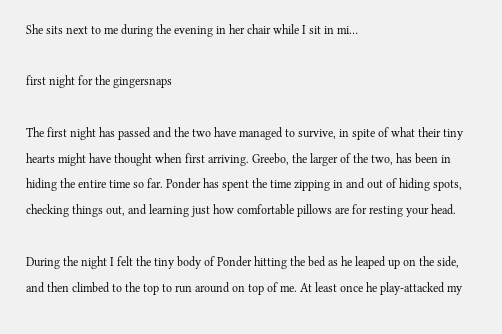She sits next to me during the evening in her chair while I sit in mi…

first night for the gingersnaps

The first night has passed and the two have managed to survive, in spite of what their tiny hearts might have thought when first arriving. Greebo, the larger of the two, has been in hiding the entire time so far. Ponder has spent the time zipping in and out of hiding spots, checking things out, and learning just how comfortable pillows are for resting your head.

During the night I felt the tiny body of Ponder hitting the bed as he leaped up on the side, and then climbed to the top to run around on top of me. At least once he play-attacked my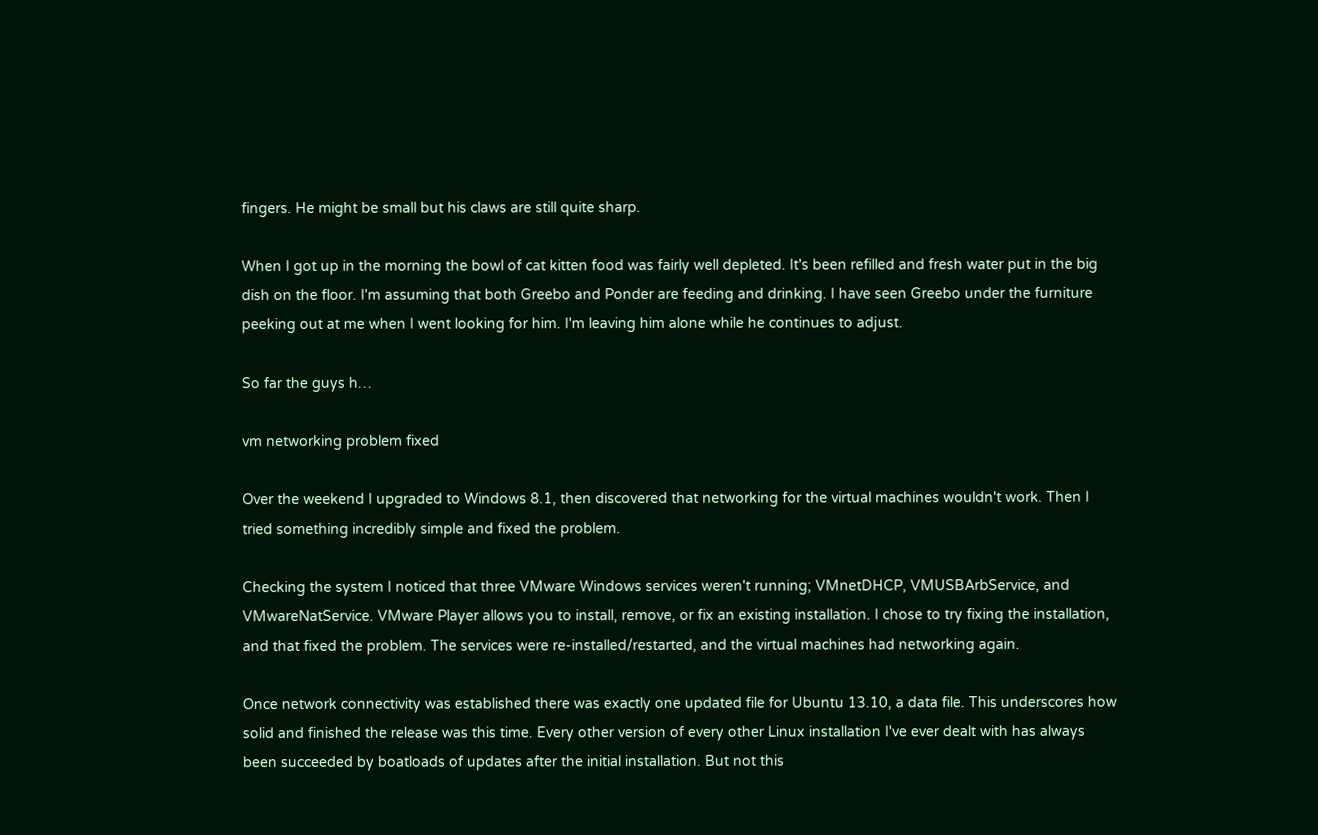fingers. He might be small but his claws are still quite sharp.

When I got up in the morning the bowl of cat kitten food was fairly well depleted. It's been refilled and fresh water put in the big dish on the floor. I'm assuming that both Greebo and Ponder are feeding and drinking. I have seen Greebo under the furniture peeking out at me when I went looking for him. I'm leaving him alone while he continues to adjust.

So far the guys h…

vm networking problem fixed

Over the weekend I upgraded to Windows 8.1, then discovered that networking for the virtual machines wouldn't work. Then I tried something incredibly simple and fixed the problem.

Checking the system I noticed that three VMware Windows services weren't running; VMnetDHCP, VMUSBArbService, and VMwareNatService. VMware Player allows you to install, remove, or fix an existing installation. I chose to try fixing the installation, and that fixed the problem. The services were re-installed/restarted, and the virtual machines had networking again.

Once network connectivity was established there was exactly one updated file for Ubuntu 13.10, a data file. This underscores how solid and finished the release was this time. Every other version of every other Linux installation I've ever dealt with has always been succeeded by boatloads of updates after the initial installation. But not this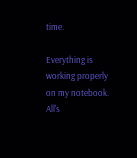time.

Everything is working properly on my notebook. All's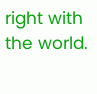right with the world.